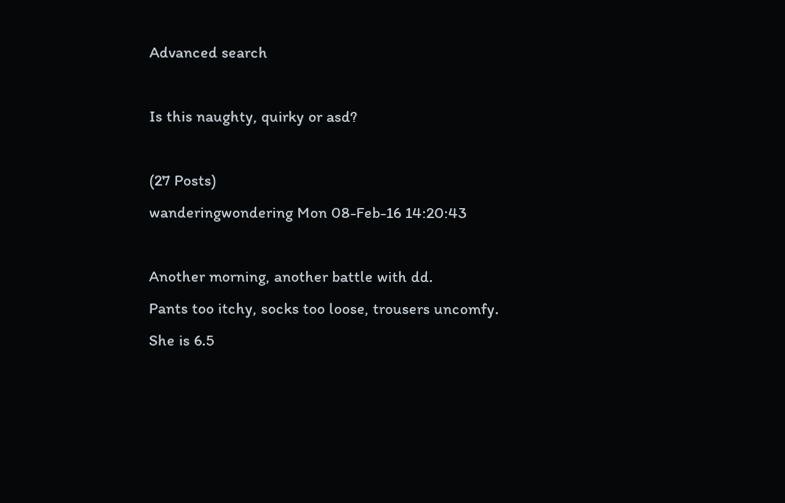Advanced search

Is this naughty, quirky or asd?

(27 Posts)
wanderingwondering Mon 08-Feb-16 14:20:43

Another morning, another battle with dd.
Pants too itchy, socks too loose, trousers uncomfy.
She is 6.5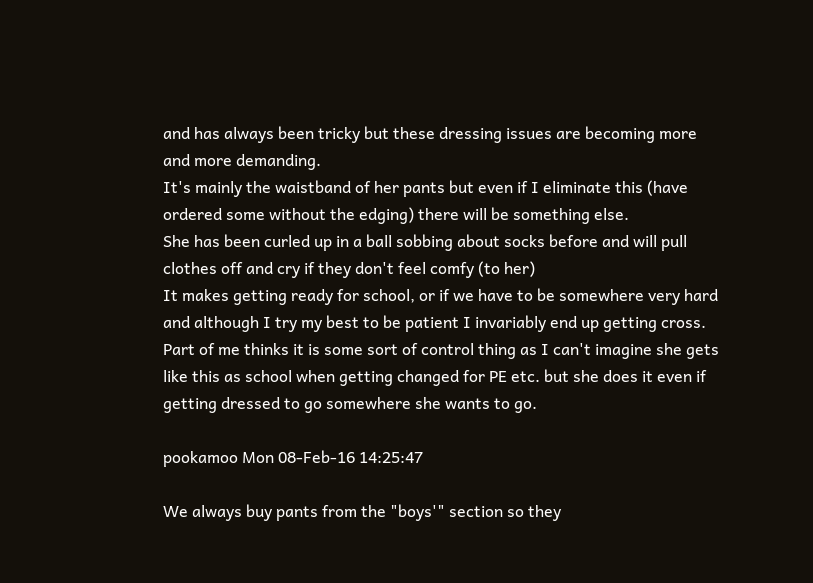and has always been tricky but these dressing issues are becoming more and more demanding.
It's mainly the waistband of her pants but even if I eliminate this (have ordered some without the edging) there will be something else.
She has been curled up in a ball sobbing about socks before and will pull clothes off and cry if they don't feel comfy (to her)
It makes getting ready for school, or if we have to be somewhere very hard and although I try my best to be patient I invariably end up getting cross.
Part of me thinks it is some sort of control thing as I can't imagine she gets like this as school when getting changed for PE etc. but she does it even if getting dressed to go somewhere she wants to go.

pookamoo Mon 08-Feb-16 14:25:47

We always buy pants from the "boys'" section so they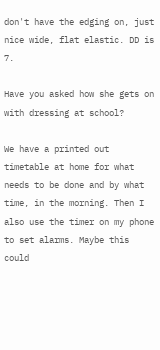don't have the edging on, just nice wide, flat elastic. DD is 7.

Have you asked how she gets on with dressing at school?

We have a printed out timetable at home for what needs to be done and by what time, in the morning. Then I also use the timer on my phone to set alarms. Maybe this could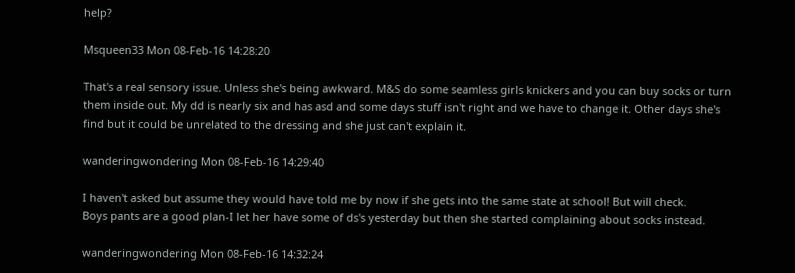help?

Msqueen33 Mon 08-Feb-16 14:28:20

That's a real sensory issue. Unless she's being awkward. M&S do some seamless girls knickers and you can buy socks or turn them inside out. My dd is nearly six and has asd and some days stuff isn't right and we have to change it. Other days she's find but it could be unrelated to the dressing and she just can't explain it.

wanderingwondering Mon 08-Feb-16 14:29:40

I haven't asked but assume they would have told me by now if she gets into the same state at school! But will check.
Boys pants are a good plan-I let her have some of ds's yesterday but then she started complaining about socks instead.

wanderingwondering Mon 08-Feb-16 14:32:24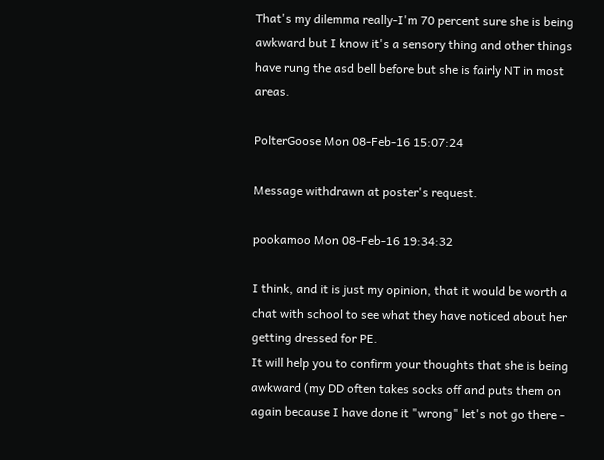That's my dilemma really-I'm 70 percent sure she is being awkward but I know it's a sensory thing and other things have rung the asd bell before but she is fairly NT in most areas.

PolterGoose Mon 08-Feb-16 15:07:24

Message withdrawn at poster's request.

pookamoo Mon 08-Feb-16 19:34:32

I think, and it is just my opinion, that it would be worth a chat with school to see what they have noticed about her getting dressed for PE.
It will help you to confirm your thoughts that she is being awkward (my DD often takes socks off and puts them on again because I have done it "wrong" let's not go there -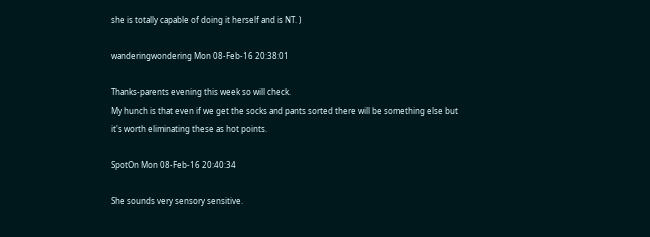she is totally capable of doing it herself and is NT. )

wanderingwondering Mon 08-Feb-16 20:38:01

Thanks-parents evening this week so will check.
My hunch is that even if we get the socks and pants sorted there will be something else but it's worth eliminating these as hot points.

SpotOn Mon 08-Feb-16 20:40:34

She sounds very sensory sensitive.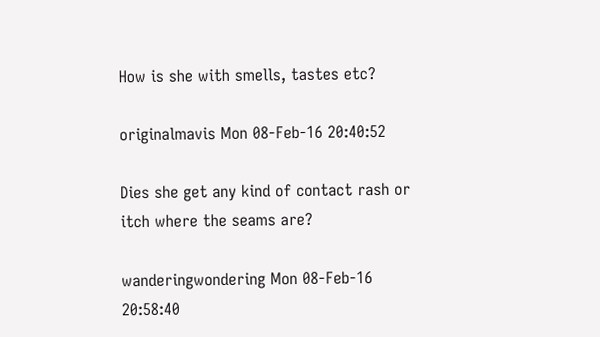How is she with smells, tastes etc?

originalmavis Mon 08-Feb-16 20:40:52

Dies she get any kind of contact rash or itch where the seams are?

wanderingwondering Mon 08-Feb-16 20:58:40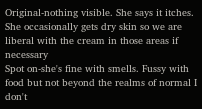Original-nothing visible. She says it itches. She occasionally gets dry skin so we are liberal with the cream in those areas if necessary
Spot on-she's fine with smells. Fussy with food but not beyond the realms of normal I don't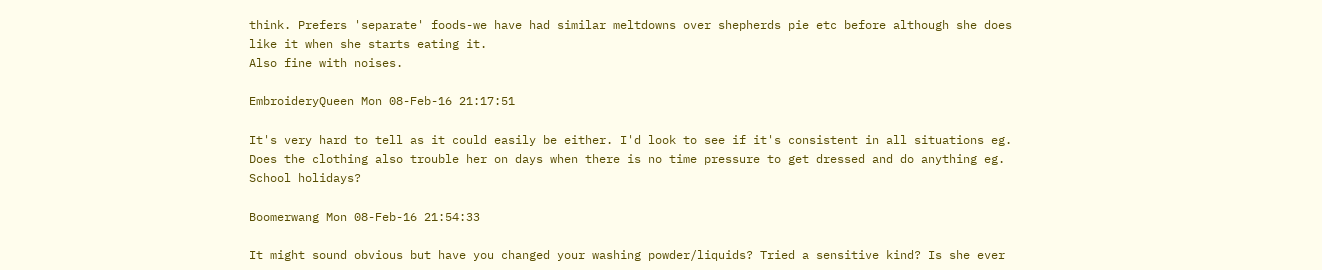think. Prefers 'separate' foods-we have had similar meltdowns over shepherds pie etc before although she does like it when she starts eating it.
Also fine with noises.

EmbroideryQueen Mon 08-Feb-16 21:17:51

It's very hard to tell as it could easily be either. I'd look to see if it's consistent in all situations eg. Does the clothing also trouble her on days when there is no time pressure to get dressed and do anything eg. School holidays?

Boomerwang Mon 08-Feb-16 21:54:33

It might sound obvious but have you changed your washing powder/liquids? Tried a sensitive kind? Is she ever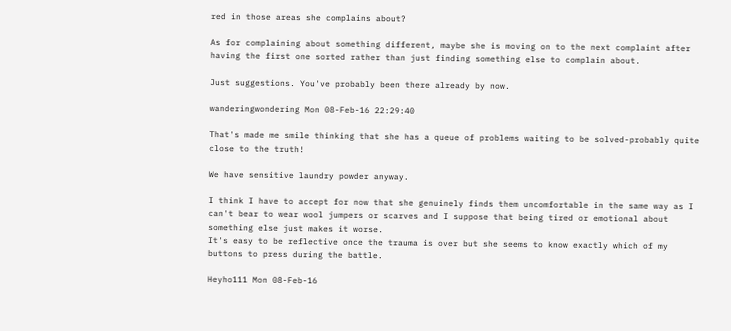red in those areas she complains about?

As for complaining about something different, maybe she is moving on to the next complaint after having the first one sorted rather than just finding something else to complain about.

Just suggestions. You've probably been there already by now.

wanderingwondering Mon 08-Feb-16 22:29:40

That's made me smile thinking that she has a queue of problems waiting to be solved-probably quite close to the truth!

We have sensitive laundry powder anyway.

I think I have to accept for now that she genuinely finds them uncomfortable in the same way as I can't bear to wear wool jumpers or scarves and I suppose that being tired or emotional about something else just makes it worse.
It's easy to be reflective once the trauma is over but she seems to know exactly which of my buttons to press during the battle.

Heyho111 Mon 08-Feb-16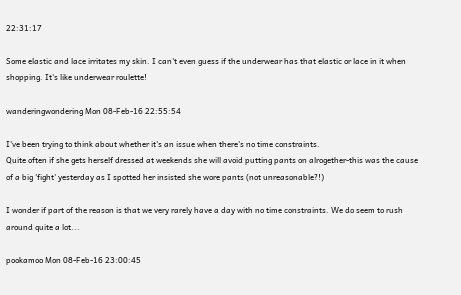22:31:17

Some elastic and lace irritates my skin. I can't even guess if the underwear has that elastic or lace in it when shopping. It's like underwear roulette!

wanderingwondering Mon 08-Feb-16 22:55:54

I've been trying to think about whether it's an issue when there's no time constraints.
Quite often if she gets herself dressed at weekends she will avoid putting pants on alrogether-this was the cause of a big 'fight' yesterday as I spotted her insisted she wore pants (not unreasonable?!)

I wonder if part of the reason is that we very rarely have a day with no time constraints. We do seem to rush around quite a lot...

pookamoo Mon 08-Feb-16 23:00:45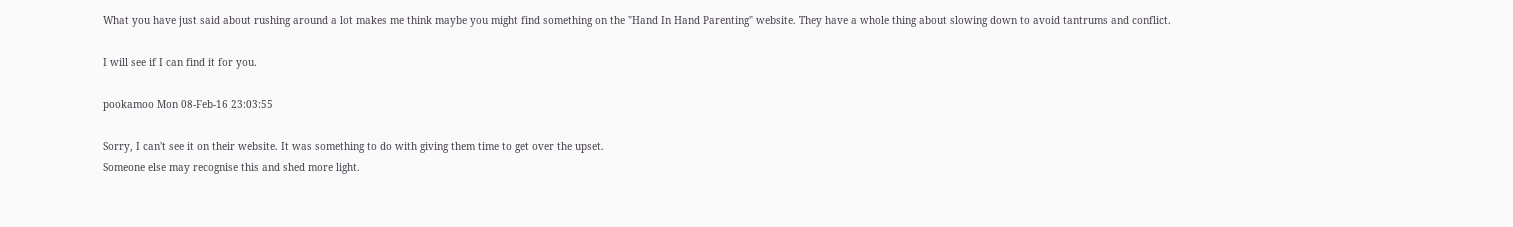What you have just said about rushing around a lot makes me think maybe you might find something on the "Hand In Hand Parenting" website. They have a whole thing about slowing down to avoid tantrums and conflict.

I will see if I can find it for you.

pookamoo Mon 08-Feb-16 23:03:55

Sorry, I can't see it on their website. It was something to do with giving them time to get over the upset.
Someone else may recognise this and shed more light.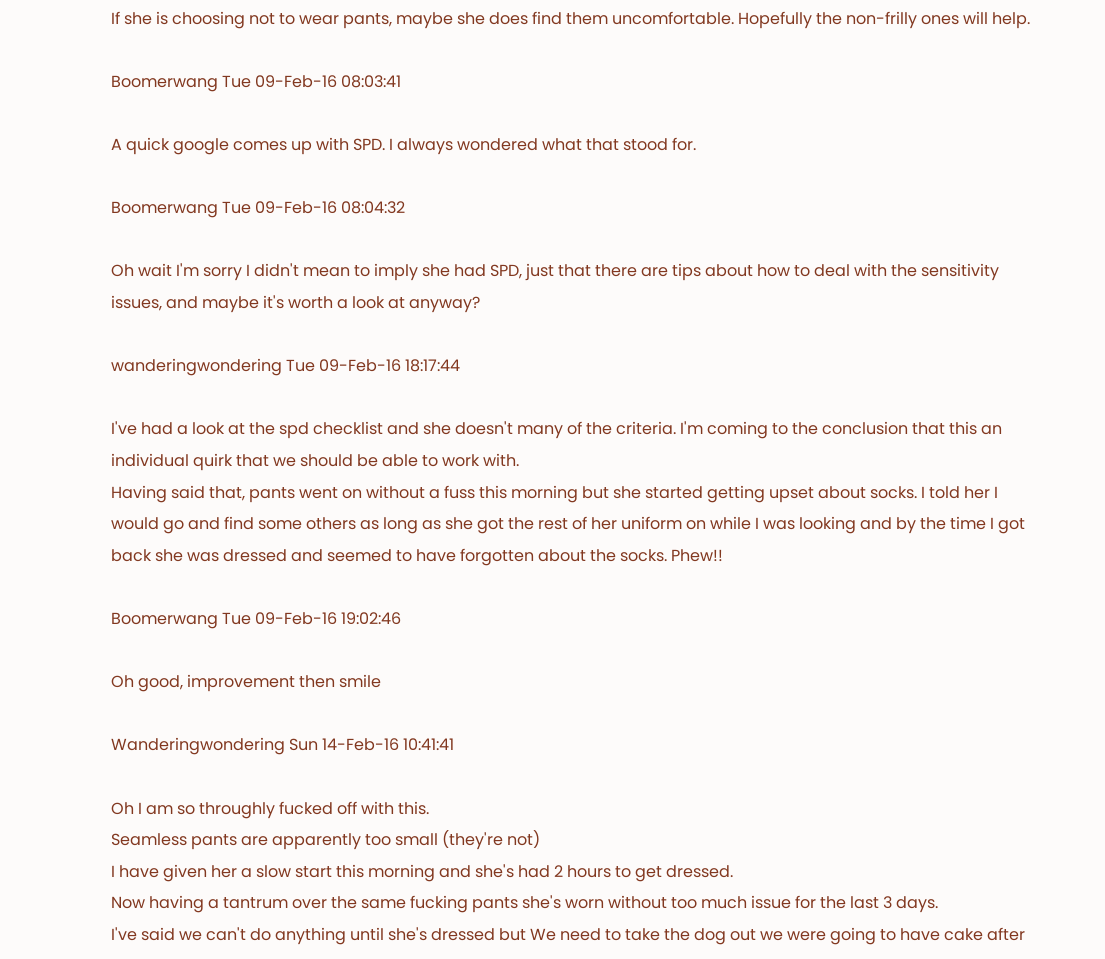If she is choosing not to wear pants, maybe she does find them uncomfortable. Hopefully the non-frilly ones will help.

Boomerwang Tue 09-Feb-16 08:03:41

A quick google comes up with SPD. I always wondered what that stood for.

Boomerwang Tue 09-Feb-16 08:04:32

Oh wait I'm sorry I didn't mean to imply she had SPD, just that there are tips about how to deal with the sensitivity issues, and maybe it's worth a look at anyway?

wanderingwondering Tue 09-Feb-16 18:17:44

I've had a look at the spd checklist and she doesn't many of the criteria. I'm coming to the conclusion that this an individual quirk that we should be able to work with.
Having said that, pants went on without a fuss this morning but she started getting upset about socks. I told her I would go and find some others as long as she got the rest of her uniform on while I was looking and by the time I got back she was dressed and seemed to have forgotten about the socks. Phew!!

Boomerwang Tue 09-Feb-16 19:02:46

Oh good, improvement then smile

Wanderingwondering Sun 14-Feb-16 10:41:41

Oh I am so throughly fucked off with this.
Seamless pants are apparently too small (they're not)
I have given her a slow start this morning and she's had 2 hours to get dressed.
Now having a tantrum over the same fucking pants she's worn without too much issue for the last 3 days.
I've said we can't do anything until she's dressed but We need to take the dog out we were going to have cake after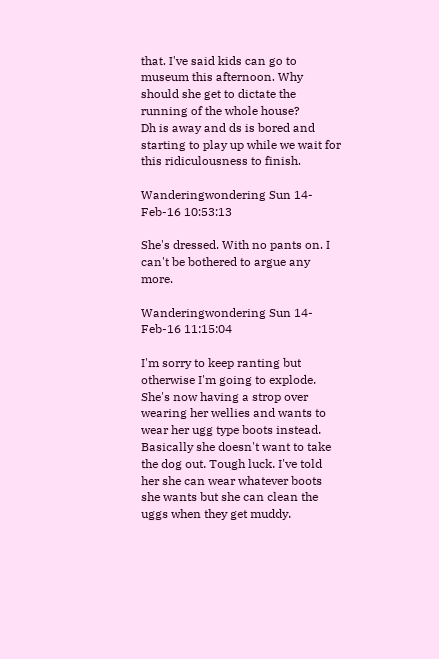that. I've said kids can go to museum this afternoon. Why should she get to dictate the running of the whole house?
Dh is away and ds is bored and starting to play up while we wait for this ridiculousness to finish.

Wanderingwondering Sun 14-Feb-16 10:53:13

She's dressed. With no pants on. I can't be bothered to argue any more.

Wanderingwondering Sun 14-Feb-16 11:15:04

I'm sorry to keep ranting but otherwise I'm going to explode.
She's now having a strop over wearing her wellies and wants to wear her ugg type boots instead. Basically she doesn't want to take the dog out. Tough luck. I've told her she can wear whatever boots she wants but she can clean the uggs when they get muddy.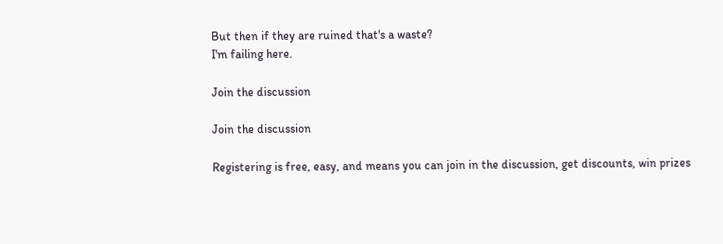But then if they are ruined that's a waste?
I'm failing here.

Join the discussion

Join the discussion

Registering is free, easy, and means you can join in the discussion, get discounts, win prizes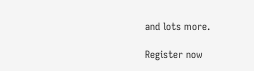and lots more.

Register now